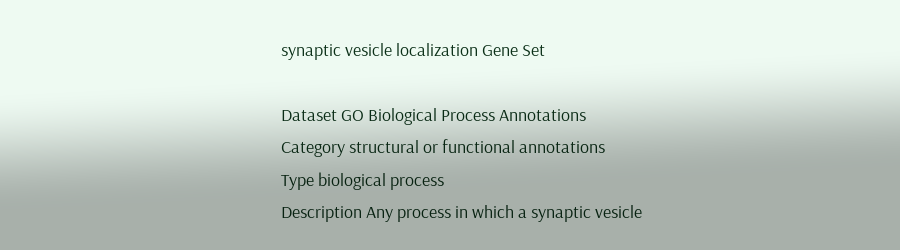synaptic vesicle localization Gene Set

Dataset GO Biological Process Annotations
Category structural or functional annotations
Type biological process
Description Any process in which a synaptic vesicle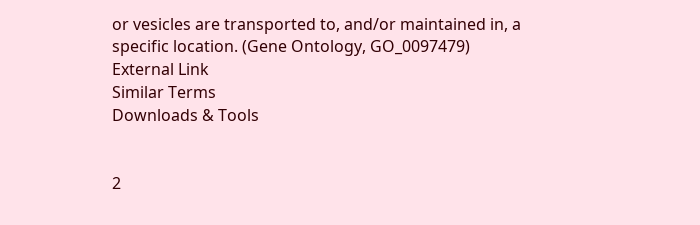or vesicles are transported to, and/or maintained in, a specific location. (Gene Ontology, GO_0097479)
External Link
Similar Terms
Downloads & Tools


2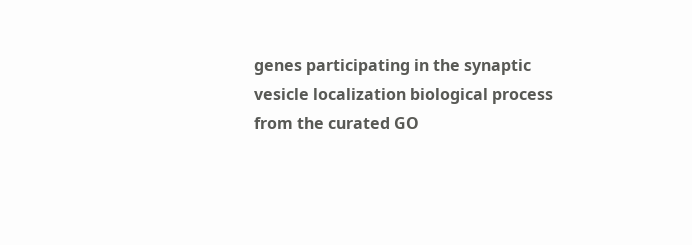genes participating in the synaptic vesicle localization biological process from the curated GO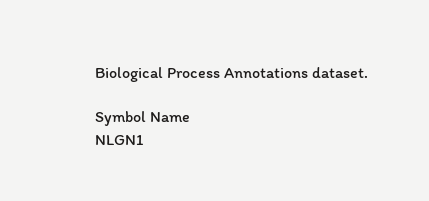Biological Process Annotations dataset.

Symbol Name
NLGN1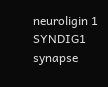neuroligin 1
SYNDIG1 synapse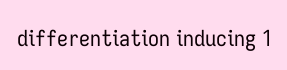differentiation inducing 1